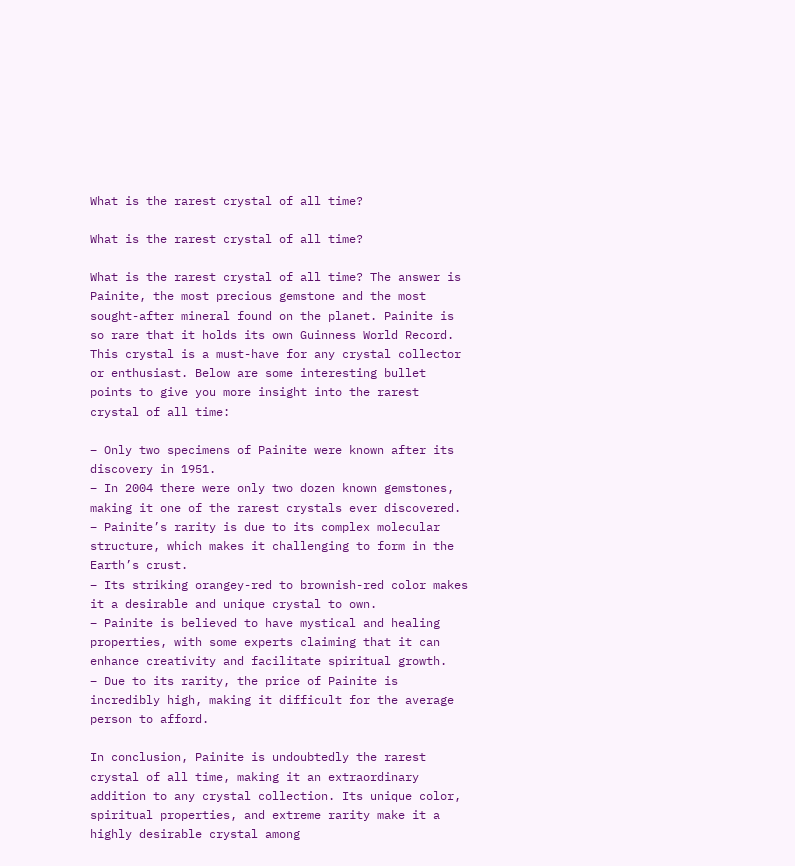What is the rarest crystal of all time?

What is the rarest crystal of all time?

What is the rarest crystal of all time? The answer is Painite, the most precious gemstone and the most sought-after mineral found on the planet. Painite is so rare that it holds its own Guinness World Record. This crystal is a must-have for any crystal collector or enthusiast. Below are some interesting bullet points to give you more insight into the rarest crystal of all time:

– Only two specimens of Painite were known after its discovery in 1951.
– In 2004 there were only two dozen known gemstones, making it one of the rarest crystals ever discovered.
– Painite’s rarity is due to its complex molecular structure, which makes it challenging to form in the Earth’s crust.
– Its striking orangey-red to brownish-red color makes it a desirable and unique crystal to own.
– Painite is believed to have mystical and healing properties, with some experts claiming that it can enhance creativity and facilitate spiritual growth.
– Due to its rarity, the price of Painite is incredibly high, making it difficult for the average person to afford.

In conclusion, Painite is undoubtedly the rarest crystal of all time, making it an extraordinary addition to any crystal collection. Its unique color, spiritual properties, and extreme rarity make it a highly desirable crystal among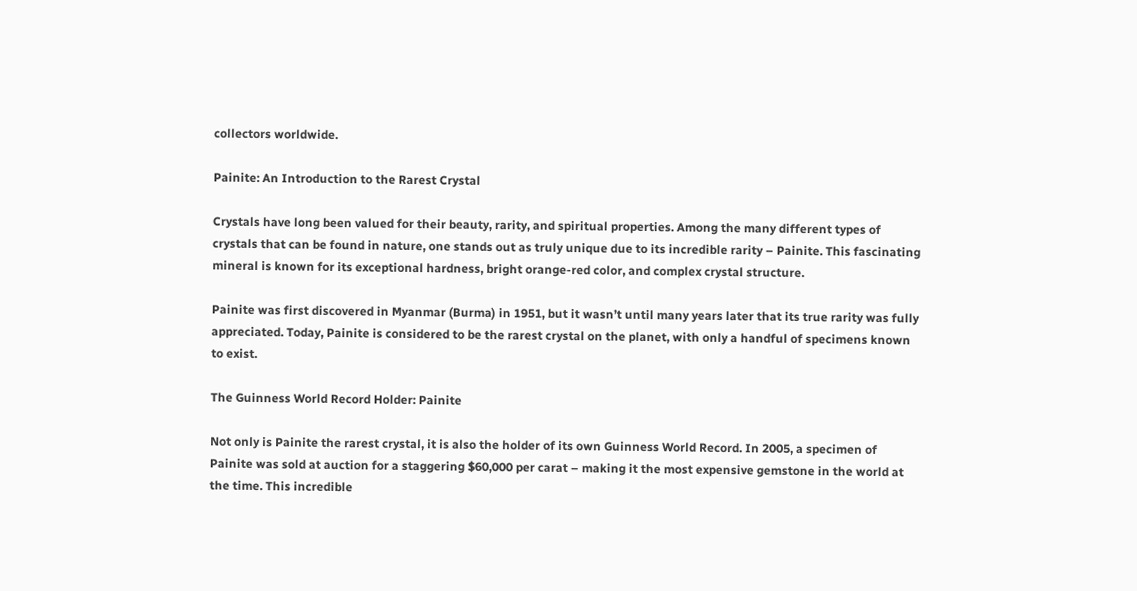collectors worldwide.

Painite: An Introduction to the Rarest Crystal

Crystals have long been valued for their beauty, rarity, and spiritual properties. Among the many different types of crystals that can be found in nature, one stands out as truly unique due to its incredible rarity – Painite. This fascinating mineral is known for its exceptional hardness, bright orange-red color, and complex crystal structure.

Painite was first discovered in Myanmar (Burma) in 1951, but it wasn’t until many years later that its true rarity was fully appreciated. Today, Painite is considered to be the rarest crystal on the planet, with only a handful of specimens known to exist.

The Guinness World Record Holder: Painite

Not only is Painite the rarest crystal, it is also the holder of its own Guinness World Record. In 2005, a specimen of Painite was sold at auction for a staggering $60,000 per carat – making it the most expensive gemstone in the world at the time. This incredible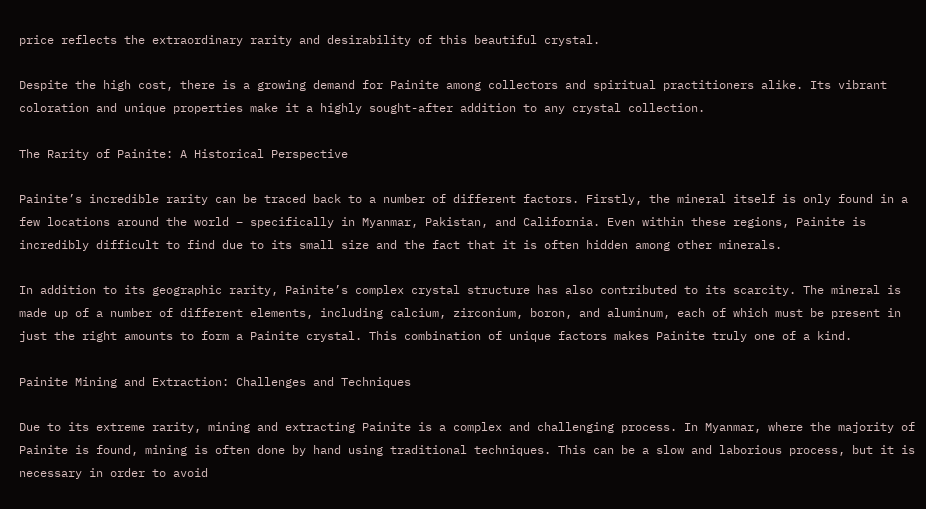price reflects the extraordinary rarity and desirability of this beautiful crystal.

Despite the high cost, there is a growing demand for Painite among collectors and spiritual practitioners alike. Its vibrant coloration and unique properties make it a highly sought-after addition to any crystal collection.

The Rarity of Painite: A Historical Perspective

Painite’s incredible rarity can be traced back to a number of different factors. Firstly, the mineral itself is only found in a few locations around the world – specifically in Myanmar, Pakistan, and California. Even within these regions, Painite is incredibly difficult to find due to its small size and the fact that it is often hidden among other minerals.

In addition to its geographic rarity, Painite’s complex crystal structure has also contributed to its scarcity. The mineral is made up of a number of different elements, including calcium, zirconium, boron, and aluminum, each of which must be present in just the right amounts to form a Painite crystal. This combination of unique factors makes Painite truly one of a kind.

Painite Mining and Extraction: Challenges and Techniques

Due to its extreme rarity, mining and extracting Painite is a complex and challenging process. In Myanmar, where the majority of Painite is found, mining is often done by hand using traditional techniques. This can be a slow and laborious process, but it is necessary in order to avoid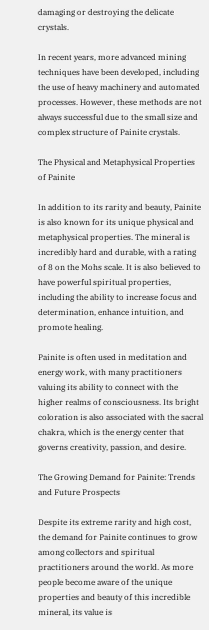damaging or destroying the delicate crystals.

In recent years, more advanced mining techniques have been developed, including the use of heavy machinery and automated processes. However, these methods are not always successful due to the small size and complex structure of Painite crystals.

The Physical and Metaphysical Properties of Painite

In addition to its rarity and beauty, Painite is also known for its unique physical and metaphysical properties. The mineral is incredibly hard and durable, with a rating of 8 on the Mohs scale. It is also believed to have powerful spiritual properties, including the ability to increase focus and determination, enhance intuition, and promote healing.

Painite is often used in meditation and energy work, with many practitioners valuing its ability to connect with the higher realms of consciousness. Its bright coloration is also associated with the sacral chakra, which is the energy center that governs creativity, passion, and desire.

The Growing Demand for Painite: Trends and Future Prospects

Despite its extreme rarity and high cost, the demand for Painite continues to grow among collectors and spiritual practitioners around the world. As more people become aware of the unique properties and beauty of this incredible mineral, its value is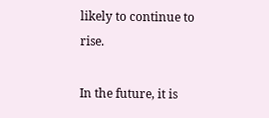likely to continue to rise.

In the future, it is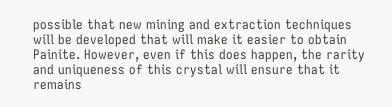possible that new mining and extraction techniques will be developed that will make it easier to obtain Painite. However, even if this does happen, the rarity and uniqueness of this crystal will ensure that it remains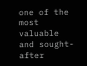one of the most valuable and sought-after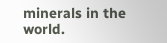minerals in the world.